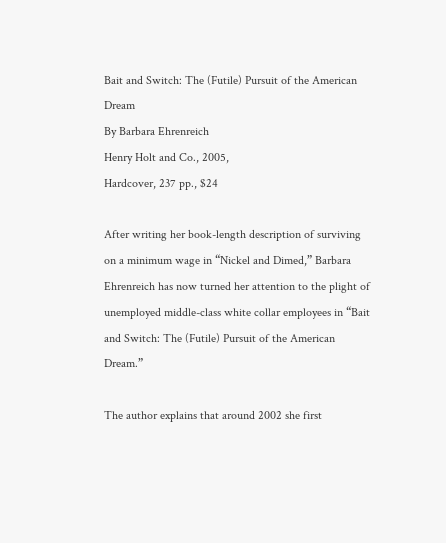Bait and Switch: The (Futile) Pursuit of the American Dream
By Barbara Ehrenreich
Henry Holt and Co., 2005,
Hardcover, 237 pp., $24

After writing her book-length description of surviving on a minimum wage in “Nickel and Dimed,” Barbara Ehrenreich has now turned her attention to the plight of unemployed middle-class white collar employees in “Bait and Switch: The (Futile) Pursuit of the American Dream.”

The author explains that around 2002 she first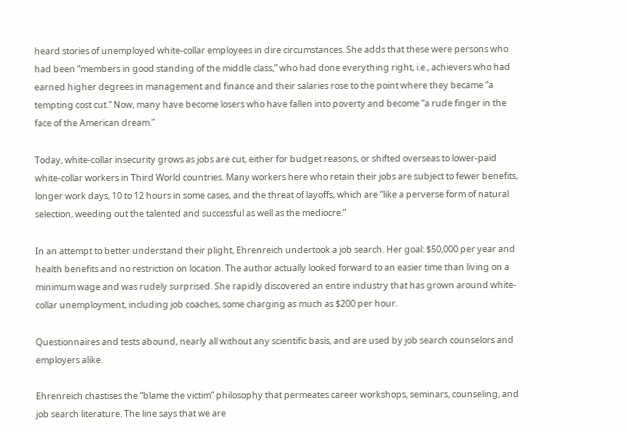heard stories of unemployed white-collar employees in dire circumstances. She adds that these were persons who had been “members in good standing of the middle class,” who had done everything right, i.e., achievers who had earned higher degrees in management and finance and their salaries rose to the point where they became “a tempting cost cut.” Now, many have become losers who have fallen into poverty and become “a rude finger in the face of the American dream.”

Today, white-collar insecurity grows as jobs are cut, either for budget reasons, or shifted overseas to lower-paid white-collar workers in Third World countries. Many workers here who retain their jobs are subject to fewer benefits, longer work days, 10 to 12 hours in some cases, and the threat of layoffs, which are “like a perverse form of natural selection, weeding out the talented and successful as well as the mediocre.”

In an attempt to better understand their plight, Ehrenreich undertook a job search. Her goal: $50,000 per year and health benefits and no restriction on location. The author actually looked forward to an easier time than living on a minimum wage and was rudely surprised. She rapidly discovered an entire industry that has grown around white-collar unemployment, including job coaches, some charging as much as $200 per hour.

Questionnaires and tests abound, nearly all without any scientific basis, and are used by job search counselors and employers alike.

Ehrenreich chastises the “blame the victim” philosophy that permeates career workshops, seminars, counseling, and job search literature. The line says that we are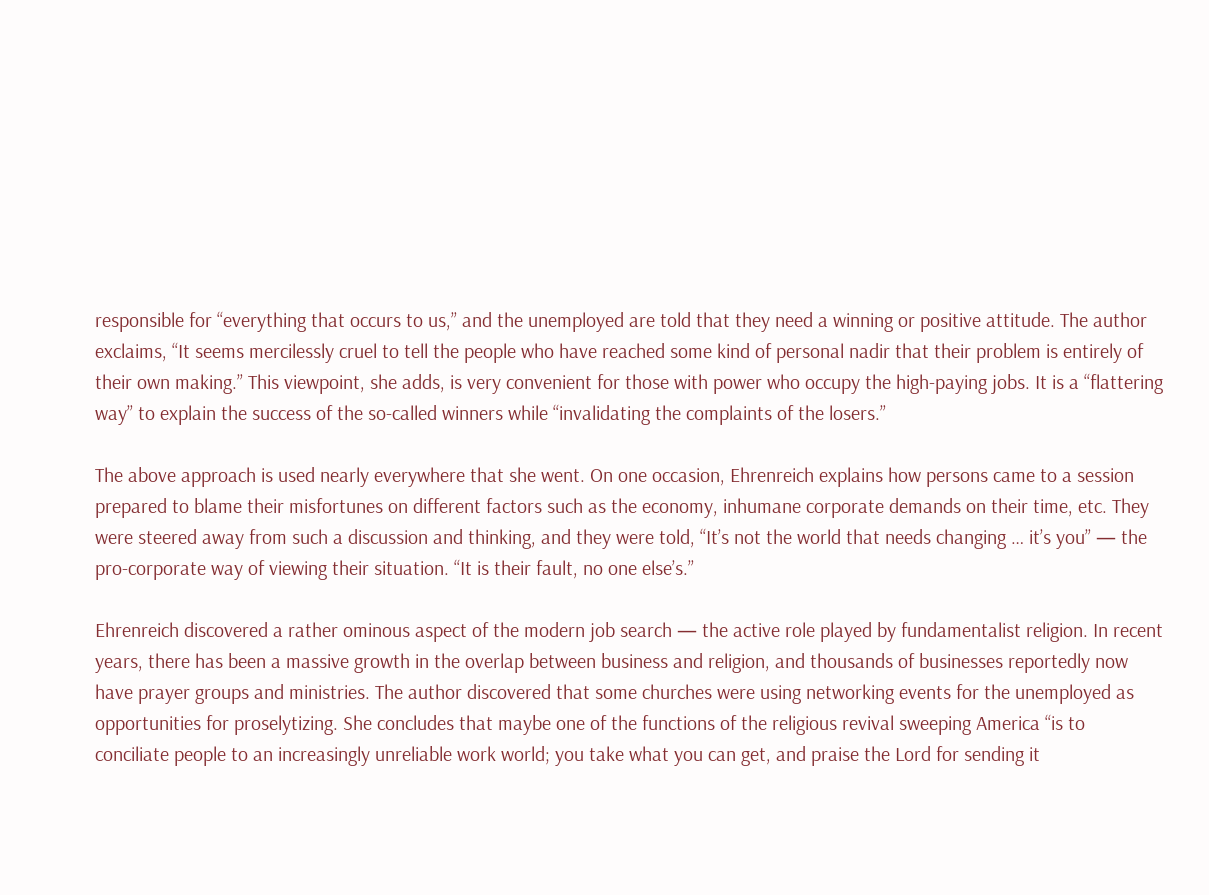responsible for “everything that occurs to us,” and the unemployed are told that they need a winning or positive attitude. The author exclaims, “It seems mercilessly cruel to tell the people who have reached some kind of personal nadir that their problem is entirely of their own making.” This viewpoint, she adds, is very convenient for those with power who occupy the high-paying jobs. It is a “flattering way” to explain the success of the so-called winners while “invalidating the complaints of the losers.”

The above approach is used nearly everywhere that she went. On one occasion, Ehrenreich explains how persons came to a session prepared to blame their misfortunes on different factors such as the economy, inhumane corporate demands on their time, etc. They were steered away from such a discussion and thinking, and they were told, “It’s not the world that needs changing … it’s you” — the pro-corporate way of viewing their situation. “It is their fault, no one else’s.”

Ehrenreich discovered a rather ominous aspect of the modern job search — the active role played by fundamentalist religion. In recent years, there has been a massive growth in the overlap between business and religion, and thousands of businesses reportedly now have prayer groups and ministries. The author discovered that some churches were using networking events for the unemployed as opportunities for proselytizing. She concludes that maybe one of the functions of the religious revival sweeping America “is to conciliate people to an increasingly unreliable work world; you take what you can get, and praise the Lord for sending it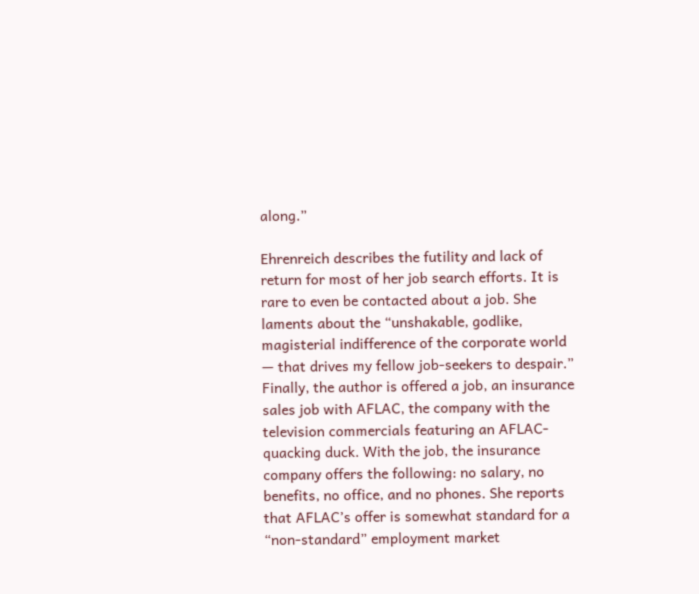along.”

Ehrenreich describes the futility and lack of return for most of her job search efforts. It is rare to even be contacted about a job. She laments about the “unshakable, godlike, magisterial indifference of the corporate world — that drives my fellow job-seekers to despair.” Finally, the author is offered a job, an insurance sales job with AFLAC, the company with the television commercials featuring an AFLAC-quacking duck. With the job, the insurance company offers the following: no salary, no benefits, no office, and no phones. She reports that AFLAC’s offer is somewhat standard for a “non-standard” employment market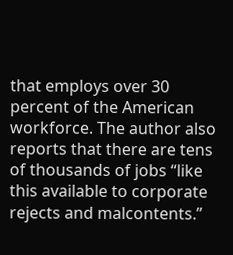that employs over 30 percent of the American workforce. The author also reports that there are tens of thousands of jobs “like this available to corporate rejects and malcontents.”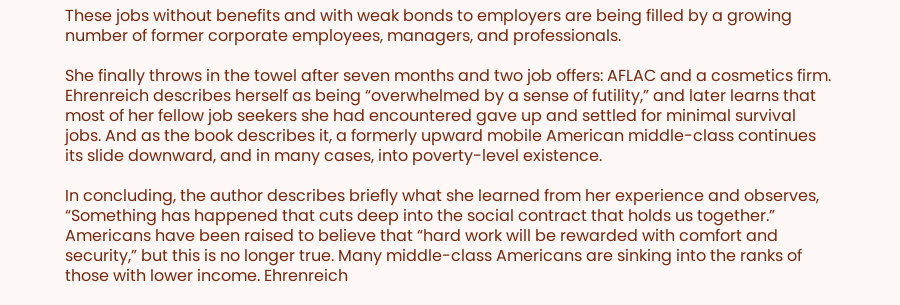These jobs without benefits and with weak bonds to employers are being filled by a growing number of former corporate employees, managers, and professionals.

She finally throws in the towel after seven months and two job offers: AFLAC and a cosmetics firm. Ehrenreich describes herself as being “overwhelmed by a sense of futility,” and later learns that most of her fellow job seekers she had encountered gave up and settled for minimal survival jobs. And as the book describes it, a formerly upward mobile American middle-class continues its slide downward, and in many cases, into poverty-level existence.

In concluding, the author describes briefly what she learned from her experience and observes, “Something has happened that cuts deep into the social contract that holds us together.” Americans have been raised to believe that “hard work will be rewarded with comfort and security,” but this is no longer true. Many middle-class Americans are sinking into the ranks of those with lower income. Ehrenreich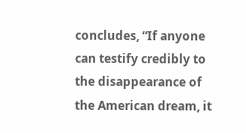concludes, “If anyone can testify credibly to the disappearance of the American dream, it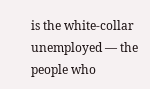is the white-collar unemployed — the people who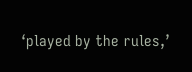‘played by the rules,’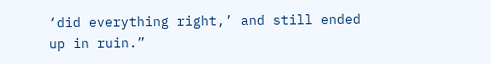‘did everything right,’ and still ended up in ruin.”